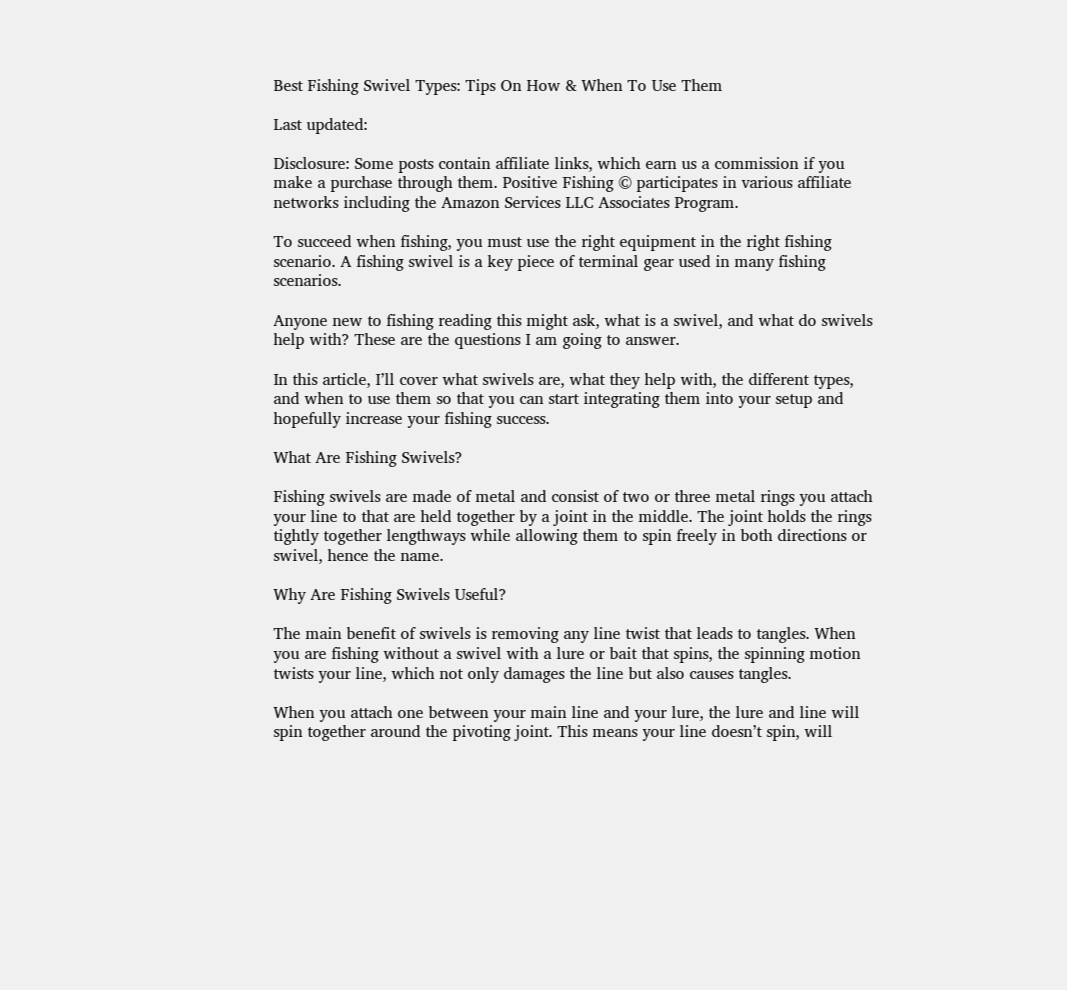Best Fishing Swivel Types: Tips On How & When To Use Them

Last updated:

Disclosure: Some posts contain affiliate links, which earn us a commission if you make a purchase through them. Positive Fishing © participates in various affiliate networks including the Amazon Services LLC Associates Program.

To succeed when fishing, you must use the right equipment in the right fishing scenario. A fishing swivel is a key piece of terminal gear used in many fishing scenarios.

Anyone new to fishing reading this might ask, what is a swivel, and what do swivels help with? These are the questions I am going to answer.

In this article, I’ll cover what swivels are, what they help with, the different types, and when to use them so that you can start integrating them into your setup and hopefully increase your fishing success.

What Are Fishing Swivels?

Fishing swivels are made of metal and consist of two or three metal rings you attach your line to that are held together by a joint in the middle. The joint holds the rings tightly together lengthways while allowing them to spin freely in both directions or swivel, hence the name.

Why Are Fishing Swivels Useful?

The main benefit of swivels is removing any line twist that leads to tangles. When you are fishing without a swivel with a lure or bait that spins, the spinning motion twists your line, which not only damages the line but also causes tangles.

When you attach one between your main line and your lure, the lure and line will spin together around the pivoting joint. This means your line doesn’t spin, will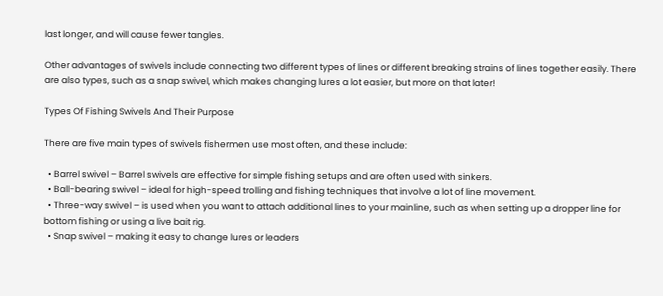last longer, and will cause fewer tangles.

Other advantages of swivels include connecting two different types of lines or different breaking strains of lines together easily. There are also types, such as a snap swivel, which makes changing lures a lot easier, but more on that later!

Types Of Fishing Swivels And Their Purpose

There are five main types of swivels fishermen use most often, and these include:

  • Barrel swivel – Barrel swivels are effective for simple fishing setups and are often used with sinkers.
  • Ball-bearing swivel – ideal for high-speed trolling and fishing techniques that involve a lot of line movement.
  • Three-way swivel – is used when you want to attach additional lines to your mainline, such as when setting up a dropper line for bottom fishing or using a live bait rig.
  • Snap swivel – making it easy to change lures or leaders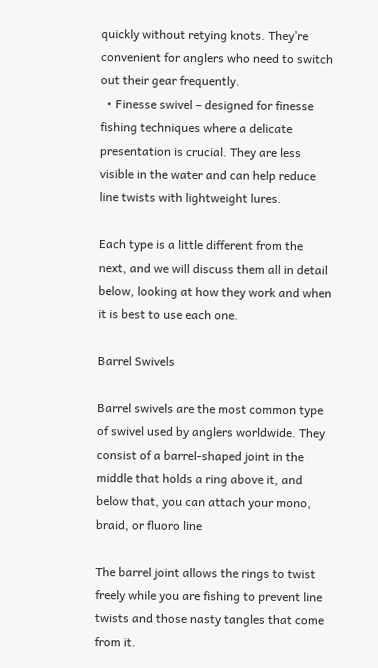quickly without retying knots. They’re convenient for anglers who need to switch out their gear frequently.
  • Finesse swivel – designed for finesse fishing techniques where a delicate presentation is crucial. They are less visible in the water and can help reduce line twists with lightweight lures.

Each type is a little different from the next, and we will discuss them all in detail below, looking at how they work and when it is best to use each one.

Barrel Swivels

Barrel swivels are the most common type of swivel used by anglers worldwide. They consist of a barrel-shaped joint in the middle that holds a ring above it, and below that, you can attach your mono, braid, or fluoro line

The barrel joint allows the rings to twist freely while you are fishing to prevent line twists and those nasty tangles that come from it.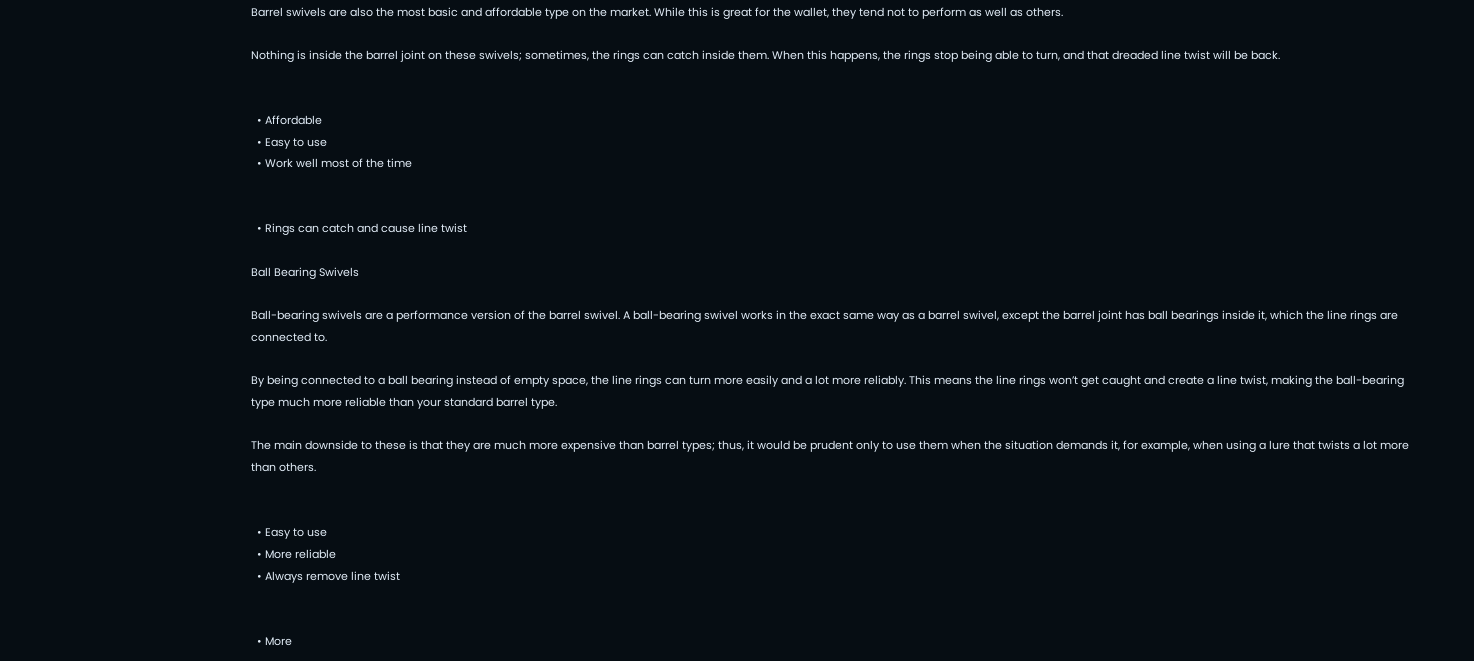Barrel swivels are also the most basic and affordable type on the market. While this is great for the wallet, they tend not to perform as well as others.

Nothing is inside the barrel joint on these swivels; sometimes, the rings can catch inside them. When this happens, the rings stop being able to turn, and that dreaded line twist will be back.


  • Affordable
  • Easy to use
  • Work well most of the time


  • Rings can catch and cause line twist

Ball Bearing Swivels

Ball-bearing swivels are a performance version of the barrel swivel. A ball-bearing swivel works in the exact same way as a barrel swivel, except the barrel joint has ball bearings inside it, which the line rings are connected to.

By being connected to a ball bearing instead of empty space, the line rings can turn more easily and a lot more reliably. This means the line rings won’t get caught and create a line twist, making the ball-bearing type much more reliable than your standard barrel type.

The main downside to these is that they are much more expensive than barrel types; thus, it would be prudent only to use them when the situation demands it, for example, when using a lure that twists a lot more than others.


  • Easy to use
  • More reliable
  • Always remove line twist


  • More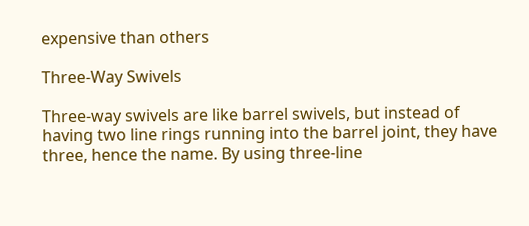expensive than others

Three-Way Swivels

Three-way swivels are like barrel swivels, but instead of having two line rings running into the barrel joint, they have three, hence the name. By using three-line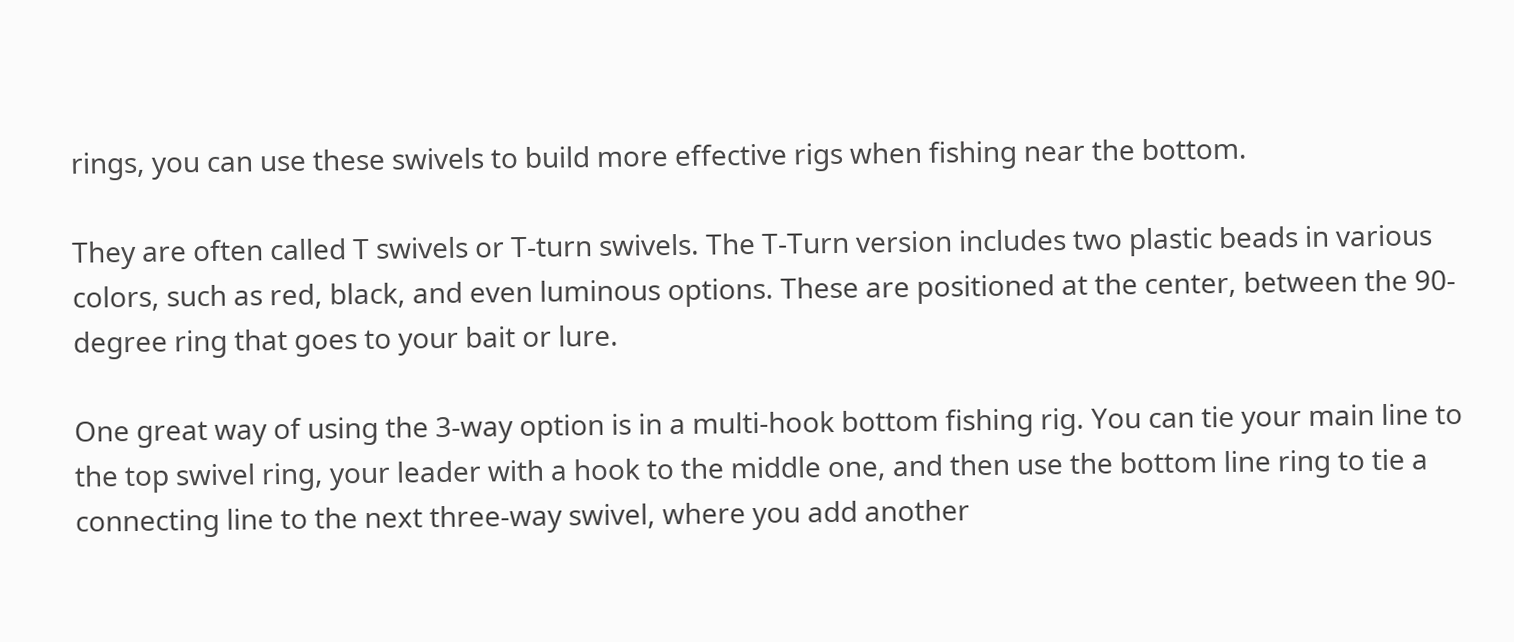rings, you can use these swivels to build more effective rigs when fishing near the bottom.

They are often called T swivels or T-turn swivels. The T-Turn version includes two plastic beads in various colors, such as red, black, and even luminous options. These are positioned at the center, between the 90-degree ring that goes to your bait or lure.

One great way of using the 3-way option is in a multi-hook bottom fishing rig. You can tie your main line to the top swivel ring, your leader with a hook to the middle one, and then use the bottom line ring to tie a connecting line to the next three-way swivel, where you add another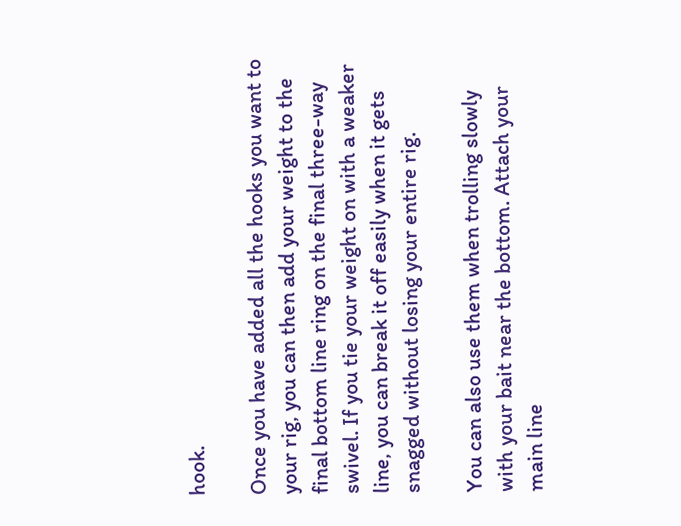hook.

Once you have added all the hooks you want to your rig, you can then add your weight to the final bottom line ring on the final three-way swivel. If you tie your weight on with a weaker line, you can break it off easily when it gets snagged without losing your entire rig.

You can also use them when trolling slowly with your bait near the bottom. Attach your main line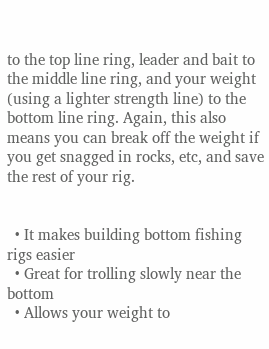to the top line ring, leader and bait to the middle line ring, and your weight (using a lighter strength line) to the bottom line ring. Again, this also means you can break off the weight if you get snagged in rocks, etc, and save the rest of your rig.


  • It makes building bottom fishing rigs easier
  • Great for trolling slowly near the bottom
  • Allows your weight to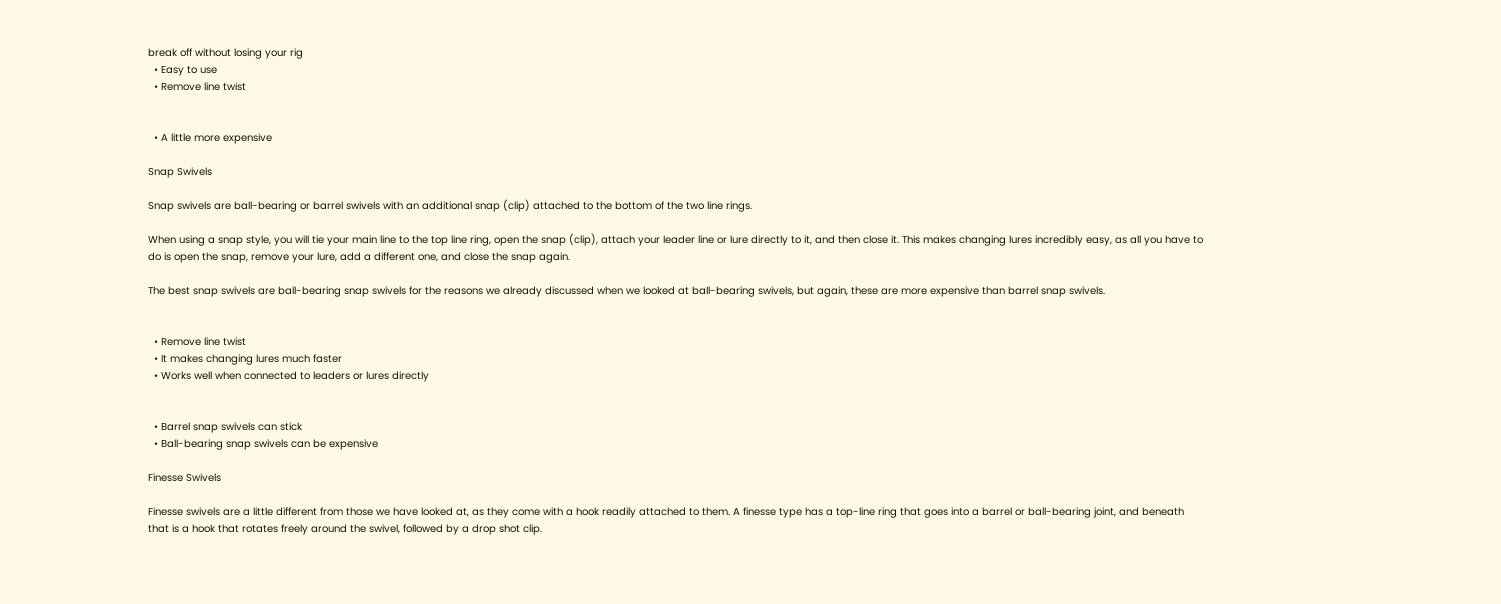break off without losing your rig
  • Easy to use
  • Remove line twist


  • A little more expensive

Snap Swivels

Snap swivels are ball-bearing or barrel swivels with an additional snap (clip) attached to the bottom of the two line rings.

When using a snap style, you will tie your main line to the top line ring, open the snap (clip), attach your leader line or lure directly to it, and then close it. This makes changing lures incredibly easy, as all you have to do is open the snap, remove your lure, add a different one, and close the snap again.

The best snap swivels are ball-bearing snap swivels for the reasons we already discussed when we looked at ball-bearing swivels, but again, these are more expensive than barrel snap swivels.


  • Remove line twist
  • It makes changing lures much faster
  • Works well when connected to leaders or lures directly


  • Barrel snap swivels can stick
  • Ball-bearing snap swivels can be expensive

Finesse Swivels

Finesse swivels are a little different from those we have looked at, as they come with a hook readily attached to them. A finesse type has a top-line ring that goes into a barrel or ball-bearing joint, and beneath that is a hook that rotates freely around the swivel, followed by a drop shot clip.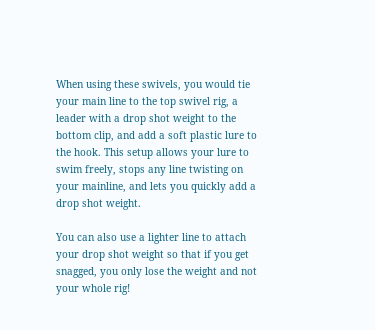When using these swivels, you would tie your main line to the top swivel rig, a leader with a drop shot weight to the bottom clip, and add a soft plastic lure to the hook. This setup allows your lure to swim freely, stops any line twisting on your mainline, and lets you quickly add a drop shot weight.

You can also use a lighter line to attach your drop shot weight so that if you get snagged, you only lose the weight and not your whole rig!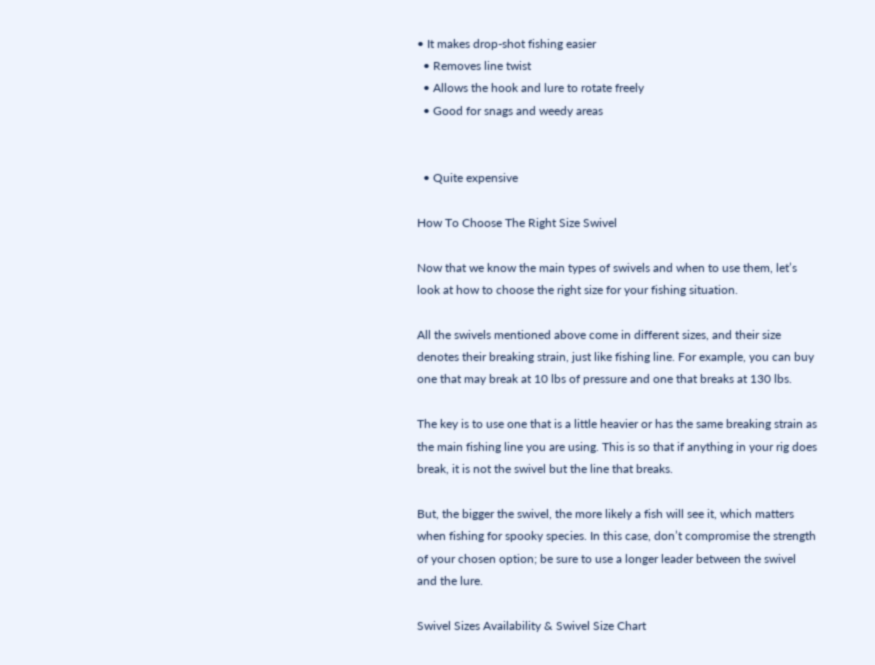• It makes drop-shot fishing easier
  • Removes line twist
  • Allows the hook and lure to rotate freely
  • Good for snags and weedy areas


  • Quite expensive

How To Choose The Right Size Swivel

Now that we know the main types of swivels and when to use them, let’s look at how to choose the right size for your fishing situation.

All the swivels mentioned above come in different sizes, and their size denotes their breaking strain, just like fishing line. For example, you can buy one that may break at 10 lbs of pressure and one that breaks at 130 lbs.

The key is to use one that is a little heavier or has the same breaking strain as the main fishing line you are using. This is so that if anything in your rig does break, it is not the swivel but the line that breaks.

But, the bigger the swivel, the more likely a fish will see it, which matters when fishing for spooky species. In this case, don’t compromise the strength of your chosen option; be sure to use a longer leader between the swivel and the lure.

Swivel Sizes Availability & Swivel Size Chart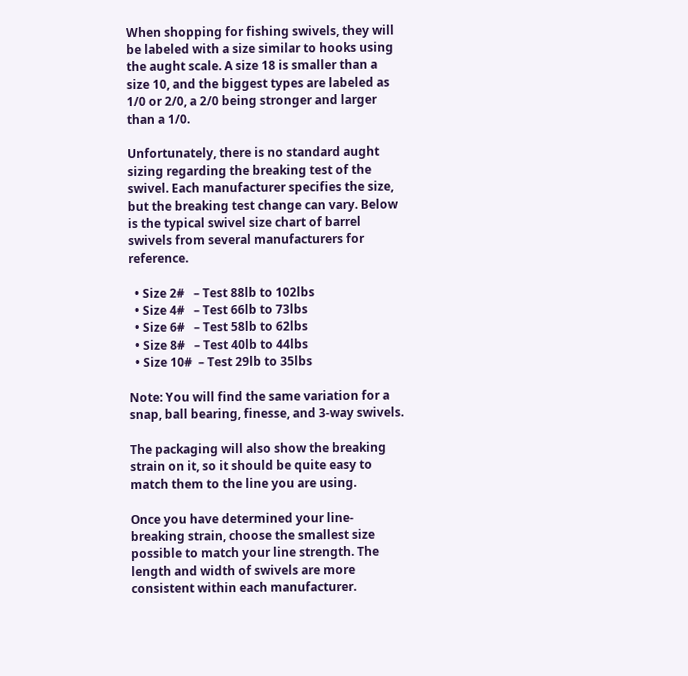When shopping for fishing swivels, they will be labeled with a size similar to hooks using the aught scale. A size 18 is smaller than a size 10, and the biggest types are labeled as 1/0 or 2/0, a 2/0 being stronger and larger than a 1/0.

Unfortunately, there is no standard aught sizing regarding the breaking test of the swivel. Each manufacturer specifies the size, but the breaking test change can vary. Below is the typical swivel size chart of barrel swivels from several manufacturers for reference.

  • Size 2#   – Test 88lb to 102lbs
  • Size 4#   – Test 66lb to 73lbs
  • Size 6#   – Test 58lb to 62lbs
  • Size 8#   – Test 40lb to 44lbs
  • Size 10#  – Test 29lb to 35lbs

Note: You will find the same variation for a snap, ball bearing, finesse, and 3-way swivels.

The packaging will also show the breaking strain on it, so it should be quite easy to match them to the line you are using.

Once you have determined your line-breaking strain, choose the smallest size possible to match your line strength. The length and width of swivels are more consistent within each manufacturer.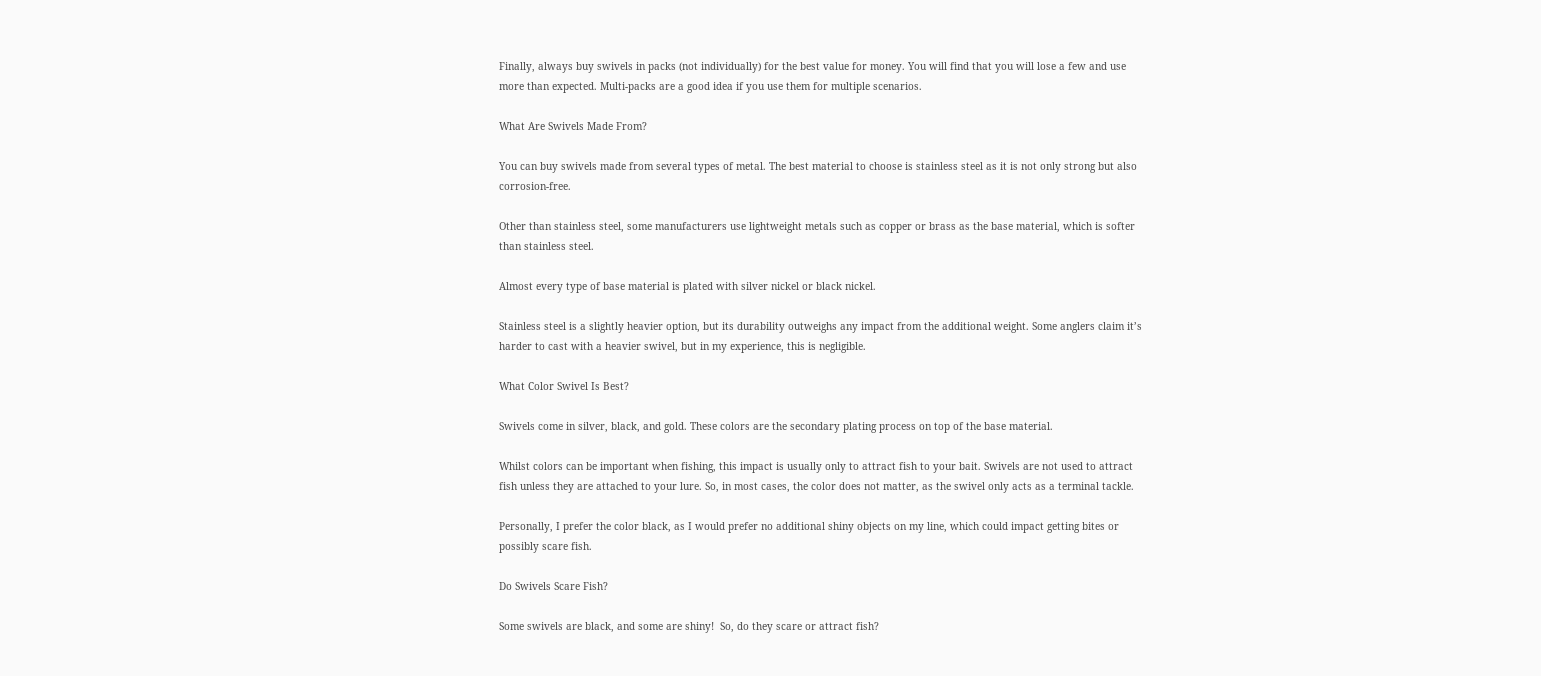Finally, always buy swivels in packs (not individually) for the best value for money. You will find that you will lose a few and use more than expected. Multi-packs are a good idea if you use them for multiple scenarios.

What Are Swivels Made From?

You can buy swivels made from several types of metal. The best material to choose is stainless steel as it is not only strong but also corrosion-free.

Other than stainless steel, some manufacturers use lightweight metals such as copper or brass as the base material, which is softer than stainless steel.

Almost every type of base material is plated with silver nickel or black nickel.

Stainless steel is a slightly heavier option, but its durability outweighs any impact from the additional weight. Some anglers claim it’s harder to cast with a heavier swivel, but in my experience, this is negligible.

What Color Swivel Is Best?

Swivels come in silver, black, and gold. These colors are the secondary plating process on top of the base material.

Whilst colors can be important when fishing, this impact is usually only to attract fish to your bait. Swivels are not used to attract fish unless they are attached to your lure. So, in most cases, the color does not matter, as the swivel only acts as a terminal tackle.

Personally, I prefer the color black, as I would prefer no additional shiny objects on my line, which could impact getting bites or possibly scare fish.

Do Swivels Scare Fish?

Some swivels are black, and some are shiny!  So, do they scare or attract fish?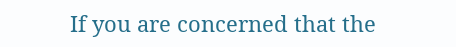If you are concerned that the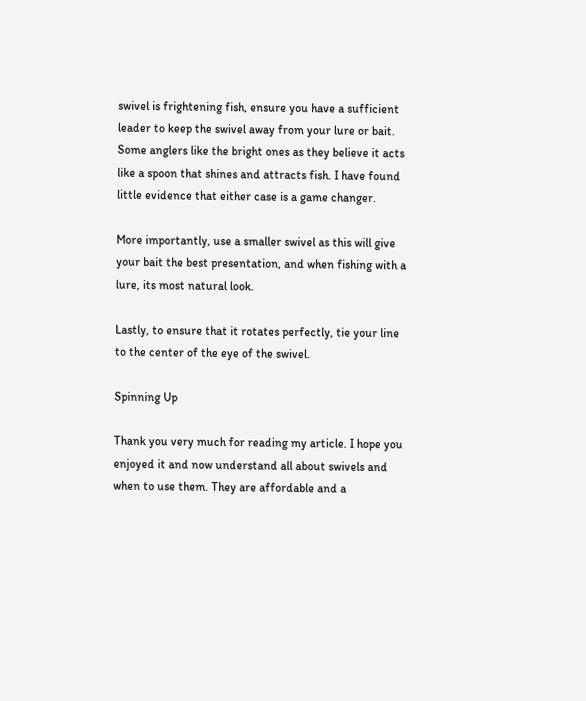swivel is frightening fish, ensure you have a sufficient leader to keep the swivel away from your lure or bait. Some anglers like the bright ones as they believe it acts like a spoon that shines and attracts fish. I have found little evidence that either case is a game changer.

More importantly, use a smaller swivel as this will give your bait the best presentation, and when fishing with a lure, its most natural look.

Lastly, to ensure that it rotates perfectly, tie your line to the center of the eye of the swivel.

Spinning Up

Thank you very much for reading my article. I hope you enjoyed it and now understand all about swivels and when to use them. They are affordable and a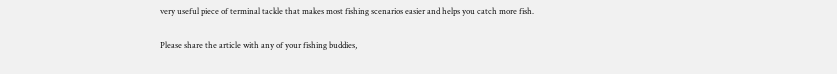very useful piece of terminal tackle that makes most fishing scenarios easier and helps you catch more fish.

Please share the article with any of your fishing buddies,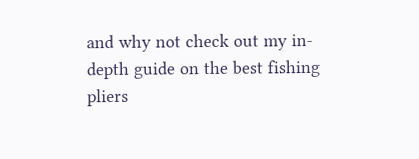and why not check out my in-depth guide on the best fishing pliers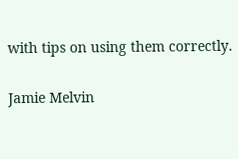with tips on using them correctly.

Jamie Melvin